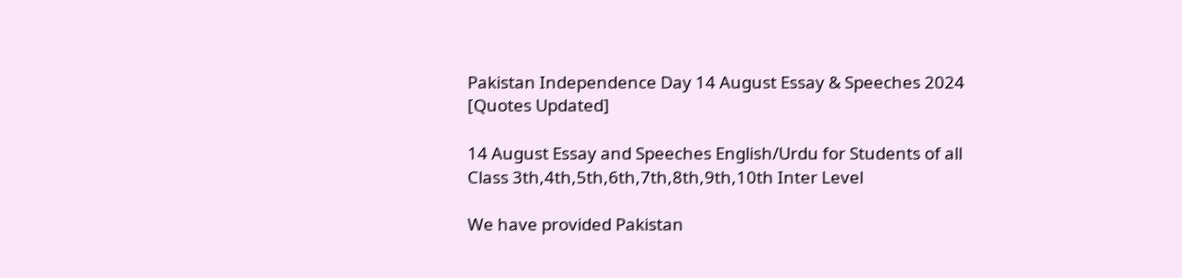Pakistan Independence Day 14 August Essay & Speeches 2024 [Quotes Updated]

14 August Essay and Speeches English/Urdu for Students of all Class 3th,4th,5th,6th,7th,8th,9th,10th Inter Level

We have provided Pakistan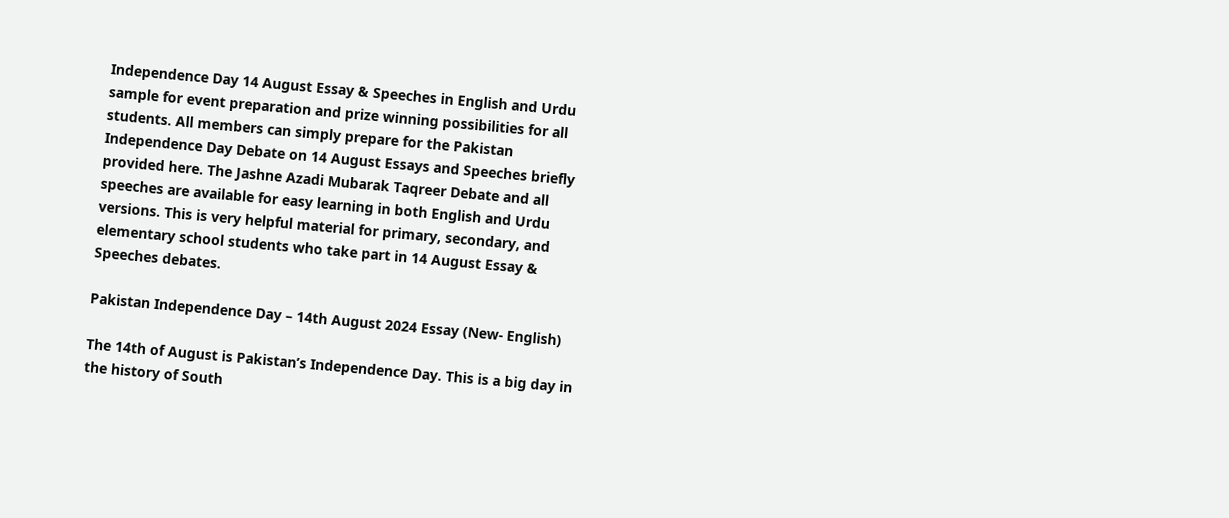Independence Day 14 August Essay & Speeches in English and Urdu sample for event preparation and prize winning possibilities for all students. All members can simply prepare for the Pakistan Independence Day Debate on 14 August Essays and Speeches briefly provided here. The Jashne Azadi Mubarak Taqreer Debate and all speeches are available for easy learning in both English and Urdu versions. This is very helpful material for primary, secondary, and elementary school students who take part in 14 August Essay & Speeches debates.

Pakistan Independence Day – 14th August 2024 Essay (New- English)

The 14th of August is Pakistan’s Independence Day. This is a big day in the history of South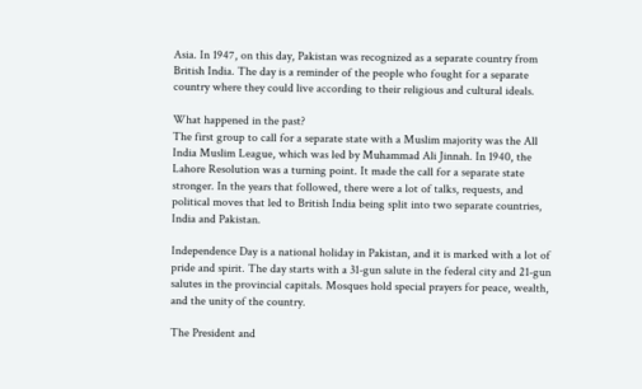Asia. In 1947, on this day, Pakistan was recognized as a separate country from British India. The day is a reminder of the people who fought for a separate country where they could live according to their religious and cultural ideals.

What happened in the past?
The first group to call for a separate state with a Muslim majority was the All India Muslim League, which was led by Muhammad Ali Jinnah. In 1940, the Lahore Resolution was a turning point. It made the call for a separate state stronger. In the years that followed, there were a lot of talks, requests, and political moves that led to British India being split into two separate countries, India and Pakistan.

Independence Day is a national holiday in Pakistan, and it is marked with a lot of pride and spirit. The day starts with a 31-gun salute in the federal city and 21-gun salutes in the provincial capitals. Mosques hold special prayers for peace, wealth, and the unity of the country.

The President and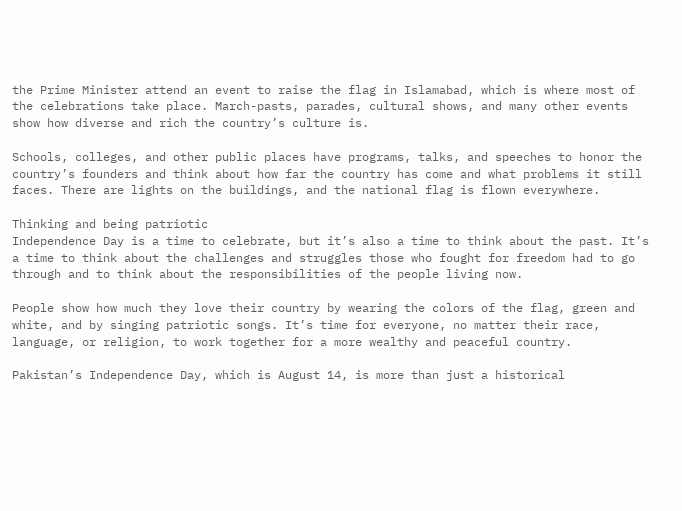the Prime Minister attend an event to raise the flag in Islamabad, which is where most of the celebrations take place. March-pasts, parades, cultural shows, and many other events show how diverse and rich the country’s culture is.

Schools, colleges, and other public places have programs, talks, and speeches to honor the country’s founders and think about how far the country has come and what problems it still faces. There are lights on the buildings, and the national flag is flown everywhere.

Thinking and being patriotic
Independence Day is a time to celebrate, but it’s also a time to think about the past. It’s a time to think about the challenges and struggles those who fought for freedom had to go through and to think about the responsibilities of the people living now.

People show how much they love their country by wearing the colors of the flag, green and white, and by singing patriotic songs. It’s time for everyone, no matter their race, language, or religion, to work together for a more wealthy and peaceful country.

Pakistan’s Independence Day, which is August 14, is more than just a historical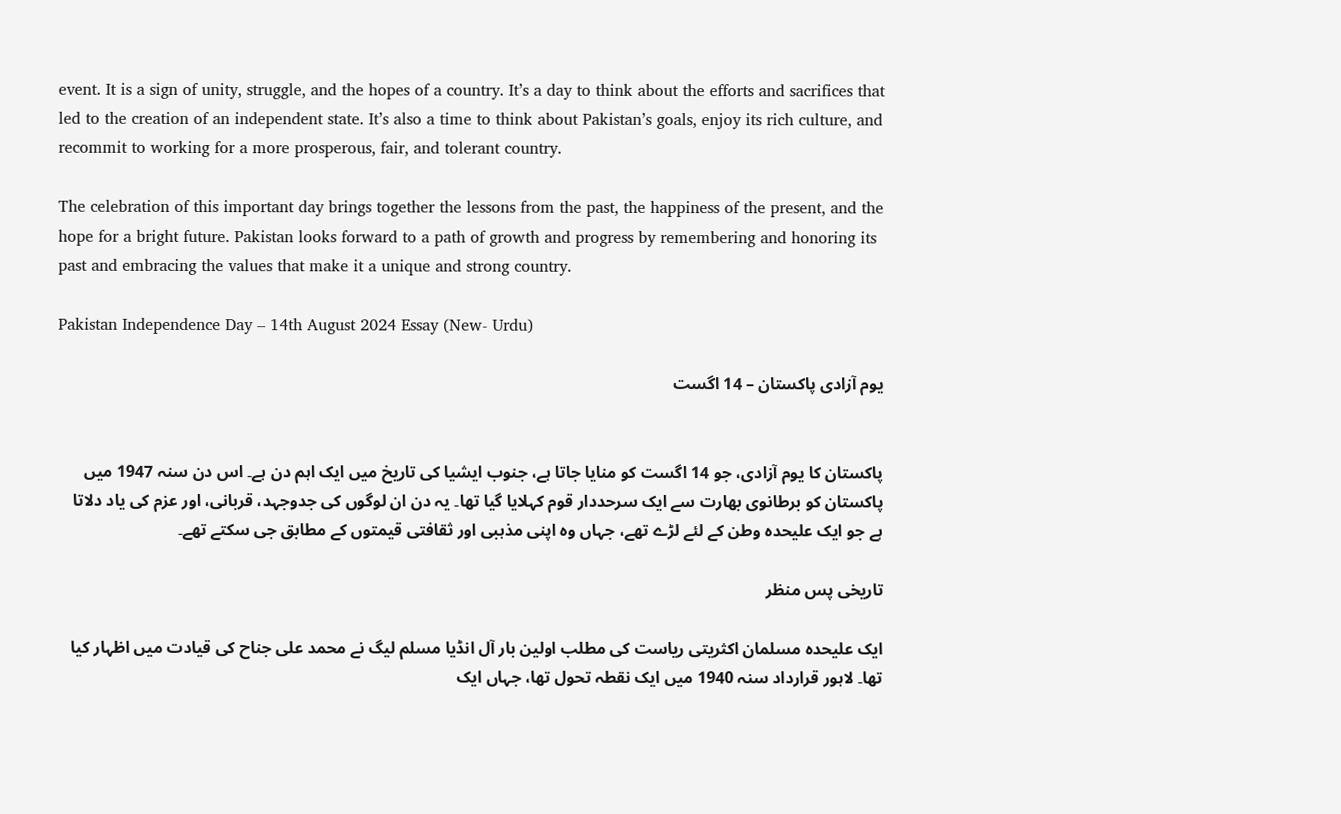event. It is a sign of unity, struggle, and the hopes of a country. It’s a day to think about the efforts and sacrifices that led to the creation of an independent state. It’s also a time to think about Pakistan’s goals, enjoy its rich culture, and recommit to working for a more prosperous, fair, and tolerant country.

The celebration of this important day brings together the lessons from the past, the happiness of the present, and the hope for a bright future. Pakistan looks forward to a path of growth and progress by remembering and honoring its past and embracing the values that make it a unique and strong country.

Pakistan Independence Day – 14th August 2024 Essay (New- Urdu)

یوم آزادی پاکستان – 14 اگست


پاکستان کا یوم آزادی، جو 14 اگست کو منایا جاتا ہے، جنوب ایشیا کی تاریخ میں ایک اہم دن ہے۔ اس دن سنہ 1947 میں پاکستان کو برطانوی بھارت سے ایک سرحددار قوم کہلایا گیا تھا۔ یہ دن ان لوگوں کی جدوجہد، قربانی، اور عزم کی یاد دلاتا ہے جو ایک علیحدہ وطن کے لئے لڑے تھے، جہاں وہ اپنی مذہبی اور ثقافتی قیمتوں کے مطابق جی سکتے تھے۔

تاریخی پس منظر

ایک علیحدہ مسلمان اکثریتی ریاست کی مطلب اولین بار آل انڈیا مسلم لیگ نے محمد علی جناح کی قیادت میں اظہار کیا تھا۔ لاہور قرارداد سنہ 1940 میں ایک نقطہ تحول تھا، جہاں ایک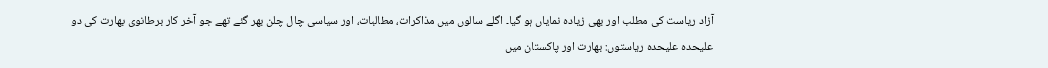آزاد ریاست کی مطلب اور بھی زیادہ نمایاں ہو گیا۔ اگلے سالوں میں مذاکرات، مطالبات، اور سیاسی چال چلن بھر گئے تھے جو آخر کار برطانوی بھارت کی دو علیحدہ علیحدہ ریاستوں: بھارت اور پاکستان میں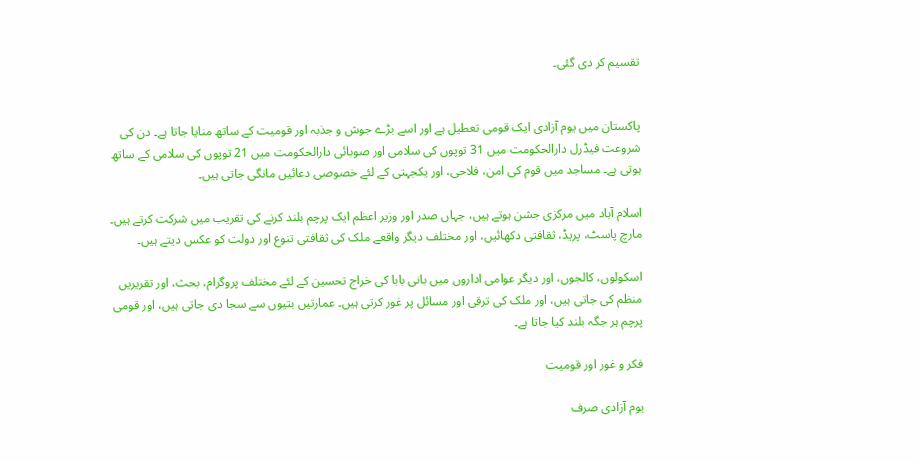تقسیم کر دی گئی۔


پاکستان میں یوم آزادی ایک قومی تعطیل ہے اور اسے بڑے جوش و جذبہ اور قومیت کے ساتھ منایا جاتا ہے۔ دن کی شروعت فیڈرل دارالحکومت میں 31 توپوں کی سلامی اور صوبائی دارالحکومت میں 21 توپوں کی سلامی کے ساتھ ہوتی ہے۔ مساجد میں قوم کی امن، فلاحی، اور یکجہتی کے لئے خصوصی دعائیں مانگی جاتی ہیں۔

اسلام آباد میں مرکزی جشن ہوتے ہیں، جہاں صدر اور وزیر اعظم ایک پرچم بلند کرنے کی تقریب میں شرکت کرتے ہیں۔ مارچ پاسٹ، پریڈ، ثقافتی دکھائیں، اور مختلف دیگر واقعے ملک کی ثقافتی تنوع اور دولت کو عکس دیتے ہیں۔

اسکولوں، کالجوں، اور دیگر عوامی اداروں میں بانی بابا کی خراج تحسین کے لئے مختلف پروگرام، بحث، اور تقریریں منظم کی جاتی ہیں، اور ملک کی ترقی اور مسائل پر غور کرتی ہیں۔ عمارتیں بتیوں سے سجا دی جاتی ہیں، اور قومی پرچم ہر جگہ بلند کیا جاتا ہے۔

فکر و غور اور قومیت

یوم آزادی صرف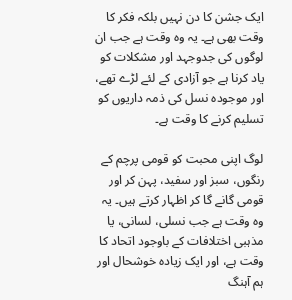ایک جشن کا دن نہیں بلکہ فکر کا وقت بھی ہے۔ یہ وہ وقت ہے جب ان لوگوں کی جدوجہد اور مشکلات کو یاد کرنا ہے جو آزادی کے لئے لڑے تھے، اور موجودہ نسل کی ذمہ داریوں کو تسلیم کرنے کا وقت ہے۔

لوگ اپنی محبت کو قومی پرچم کے رنگوں، سبز اور سفید، پہن کر اور قومی گانے گا کر اظہار کرتے ہیں۔ یہ وہ وقت ہے جب نسلی، لسانی، یا مذہبی اختلافات کے باوجود اتحاد کا وقت ہے، اور ایک زیادہ خوشحال اور ہم آہنگ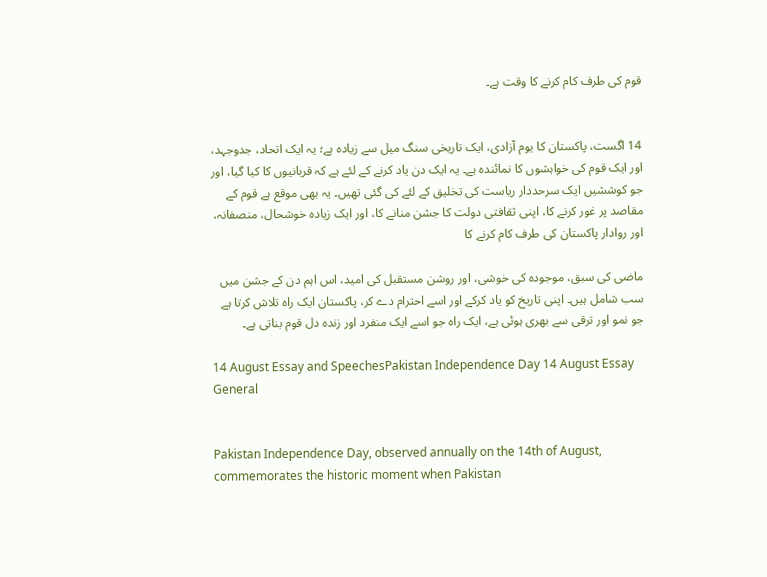قوم کی طرف کام کرنے کا وقت ہے۔


14 اگست، پاکستان کا یوم آزادی، ایک تاریخی سنگ میل سے زیادہ ہے؛ یہ ایک اتحاد، جدوجہد، اور ایک قوم کی خواہشوں کا نمائندہ ہے۔ یہ ایک دن یاد کرنے کے لئے ہے کہ قربانیوں کا کیا گیا، اور جو کوششیں ایک سرحددار ریاست کی تخلیق کے لئے کی گئی تھیں۔ یہ بھی موقع ہے قوم کے مقاصد پر غور کرنے کا، اپنی ثقافتی دولت کا جشن منانے کا، اور ایک زیادہ خوشحال، منصفانہ، اور روادار پاکستان کی طرف کام کرنے کا

ماضی کی سبق، موجودہ کی خوشی، اور روشن مستقبل کی امید، اس اہم دن کے جشن میں سب شامل ہیں۔ اپنی تاریخ کو یاد کرکے اور اسے احترام دے کر، پاکستان ایک راہ تلاش کرتا ہے جو نمو اور ترقی سے بھری ہوئی ہے، ایک راہ جو اسے ایک منفرد اور زندہ دل قوم بناتی ہے۔

14 August Essay and SpeechesPakistan Independence Day 14 August Essay General


Pakistan Independence Day, observed annually on the 14th of August, commemorates the historic moment when Pakistan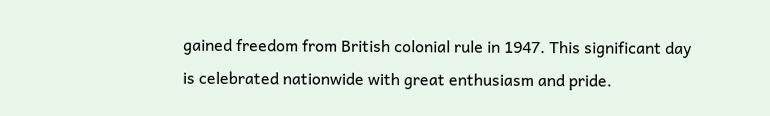gained freedom from British colonial rule in 1947. This significant day is celebrated nationwide with great enthusiasm and pride.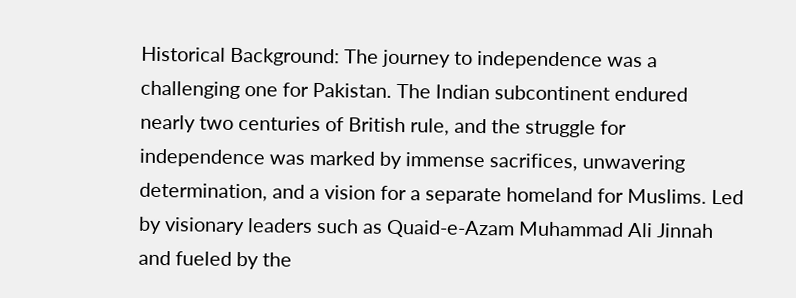Historical Background: The journey to independence was a challenging one for Pakistan. The Indian subcontinent endured nearly two centuries of British rule, and the struggle for independence was marked by immense sacrifices, unwavering determination, and a vision for a separate homeland for Muslims. Led by visionary leaders such as Quaid-e-Azam Muhammad Ali Jinnah and fueled by the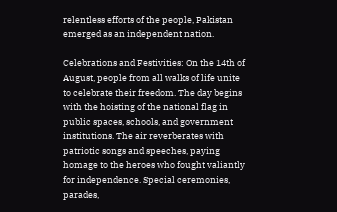relentless efforts of the people, Pakistan emerged as an independent nation.

Celebrations and Festivities: On the 14th of August, people from all walks of life unite to celebrate their freedom. The day begins with the hoisting of the national flag in public spaces, schools, and government institutions. The air reverberates with patriotic songs and speeches, paying homage to the heroes who fought valiantly for independence. Special ceremonies, parades,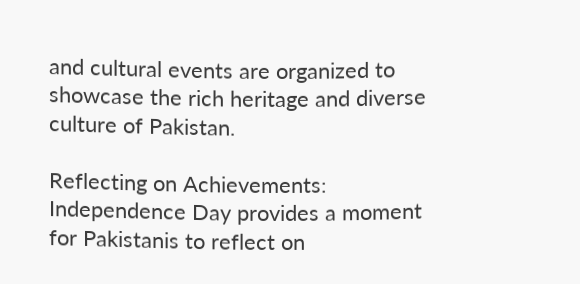and cultural events are organized to showcase the rich heritage and diverse culture of Pakistan.

Reflecting on Achievements: Independence Day provides a moment for Pakistanis to reflect on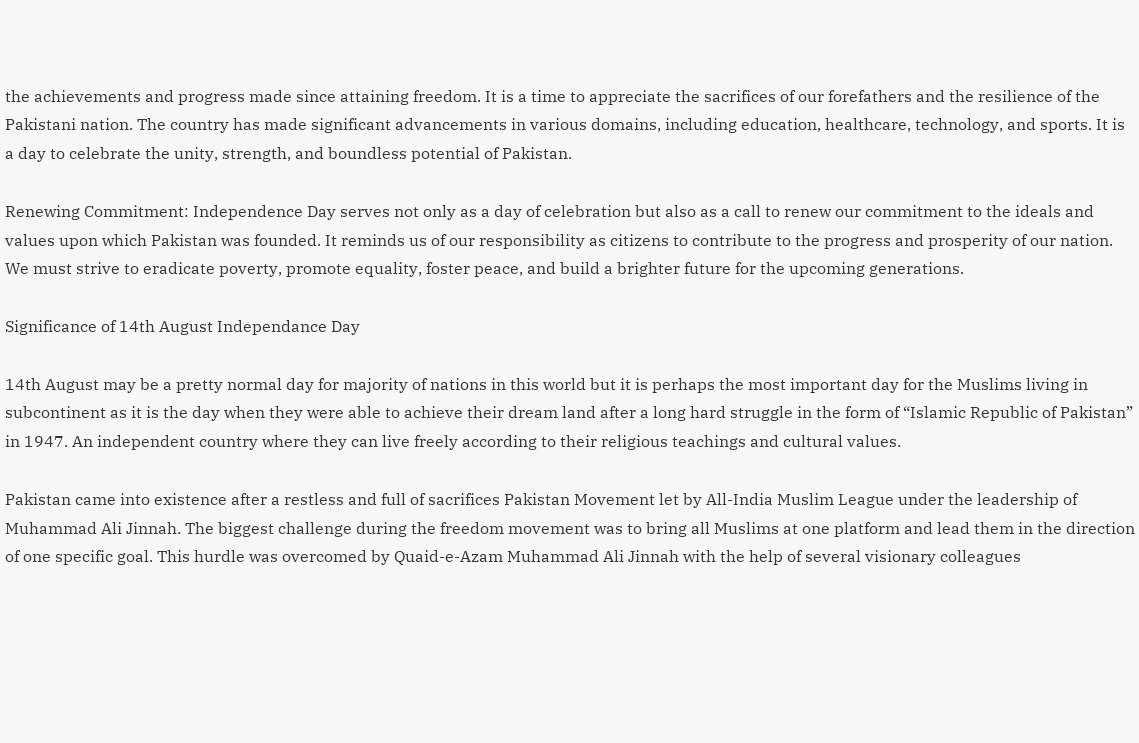the achievements and progress made since attaining freedom. It is a time to appreciate the sacrifices of our forefathers and the resilience of the Pakistani nation. The country has made significant advancements in various domains, including education, healthcare, technology, and sports. It is a day to celebrate the unity, strength, and boundless potential of Pakistan.

Renewing Commitment: Independence Day serves not only as a day of celebration but also as a call to renew our commitment to the ideals and values upon which Pakistan was founded. It reminds us of our responsibility as citizens to contribute to the progress and prosperity of our nation. We must strive to eradicate poverty, promote equality, foster peace, and build a brighter future for the upcoming generations.

Significance of 14th August Independance Day

14th August may be a pretty normal day for majority of nations in this world but it is perhaps the most important day for the Muslims living in subcontinent as it is the day when they were able to achieve their dream land after a long hard struggle in the form of “Islamic Republic of Pakistan” in 1947. An independent country where they can live freely according to their religious teachings and cultural values.

Pakistan came into existence after a restless and full of sacrifices Pakistan Movement let by All-India Muslim League under the leadership of Muhammad Ali Jinnah. The biggest challenge during the freedom movement was to bring all Muslims at one platform and lead them in the direction of one specific goal. This hurdle was overcomed by Quaid-e-Azam Muhammad Ali Jinnah with the help of several visionary colleagues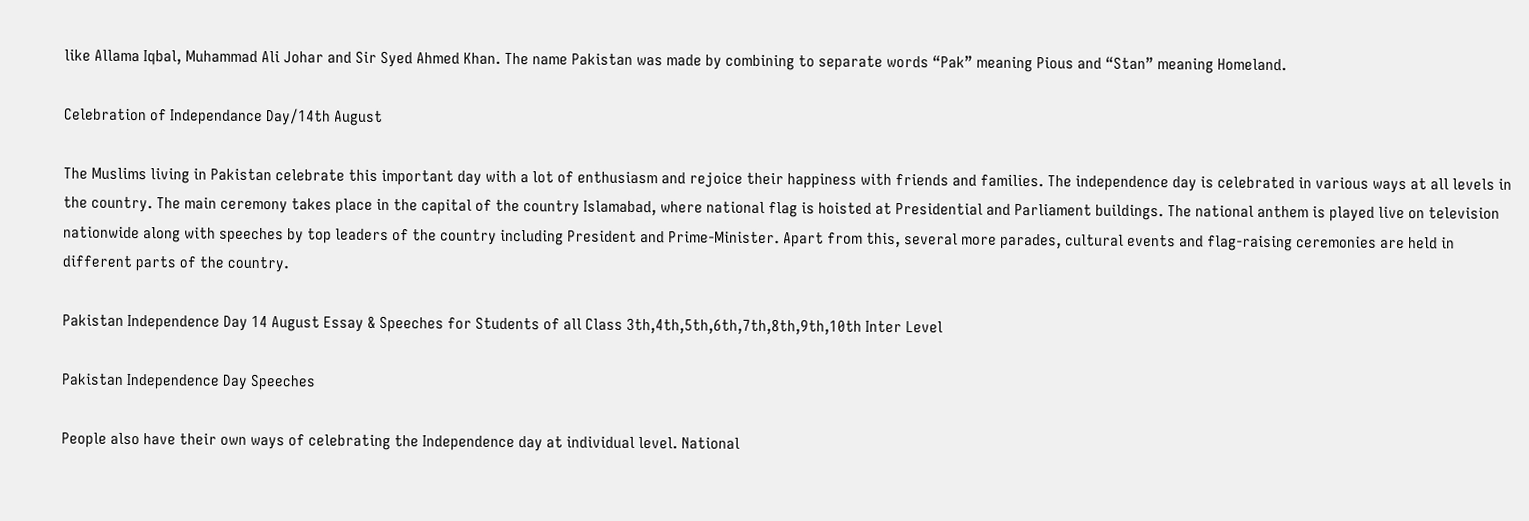like Allama Iqbal, Muhammad Ali Johar and Sir Syed Ahmed Khan. The name Pakistan was made by combining to separate words “Pak” meaning Pious and “Stan” meaning Homeland.

Celebration of Independance Day/14th August

The Muslims living in Pakistan celebrate this important day with a lot of enthusiasm and rejoice their happiness with friends and families. The independence day is celebrated in various ways at all levels in the country. The main ceremony takes place in the capital of the country Islamabad, where national flag is hoisted at Presidential and Parliament buildings. The national anthem is played live on television nationwide along with speeches by top leaders of the country including President and Prime-Minister. Apart from this, several more parades, cultural events and flag-raising ceremonies are held in different parts of the country.

Pakistan Independence Day 14 August Essay & Speeches for Students of all Class 3th,4th,5th,6th,7th,8th,9th,10th Inter Level

Pakistan Independence Day Speeches

People also have their own ways of celebrating the Independence day at individual level. National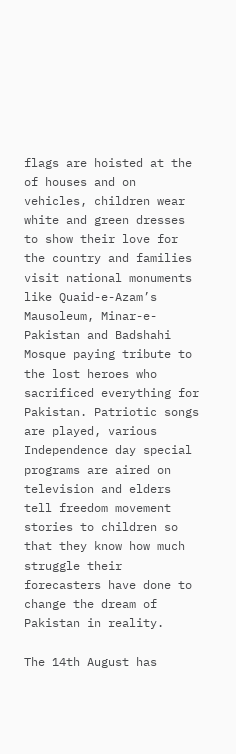flags are hoisted at the of houses and on vehicles, children wear white and green dresses to show their love for the country and families visit national monuments like Quaid-e-Azam’s Mausoleum, Minar-e-Pakistan and Badshahi Mosque paying tribute to the lost heroes who sacrificed everything for Pakistan. Patriotic songs are played, various Independence day special programs are aired on television and elders tell freedom movement stories to children so that they know how much struggle their forecasters have done to change the dream of Pakistan in reality.

The 14th August has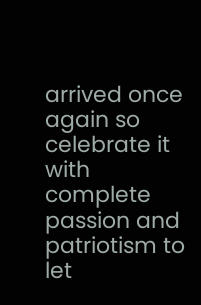arrived once again so celebrate it with complete passion and patriotism to let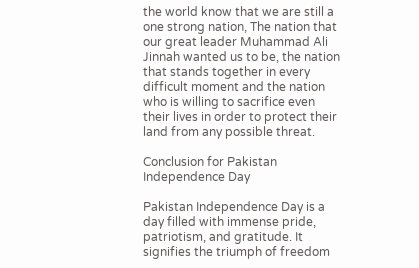the world know that we are still a one strong nation, The nation that our great leader Muhammad Ali Jinnah wanted us to be, the nation that stands together in every difficult moment and the nation who is willing to sacrifice even their lives in order to protect their land from any possible threat.

Conclusion for Pakistan Independence Day

Pakistan Independence Day is a day filled with immense pride, patriotism, and gratitude. It signifies the triumph of freedom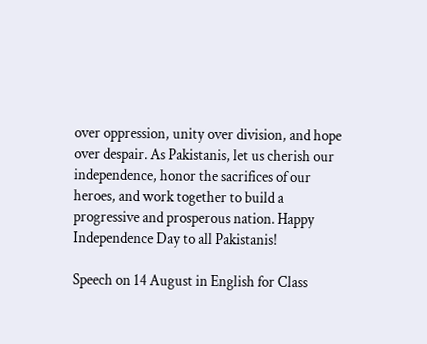over oppression, unity over division, and hope over despair. As Pakistanis, let us cherish our independence, honor the sacrifices of our heroes, and work together to build a progressive and prosperous nation. Happy Independence Day to all Pakistanis!

Speech on 14 August in English for Class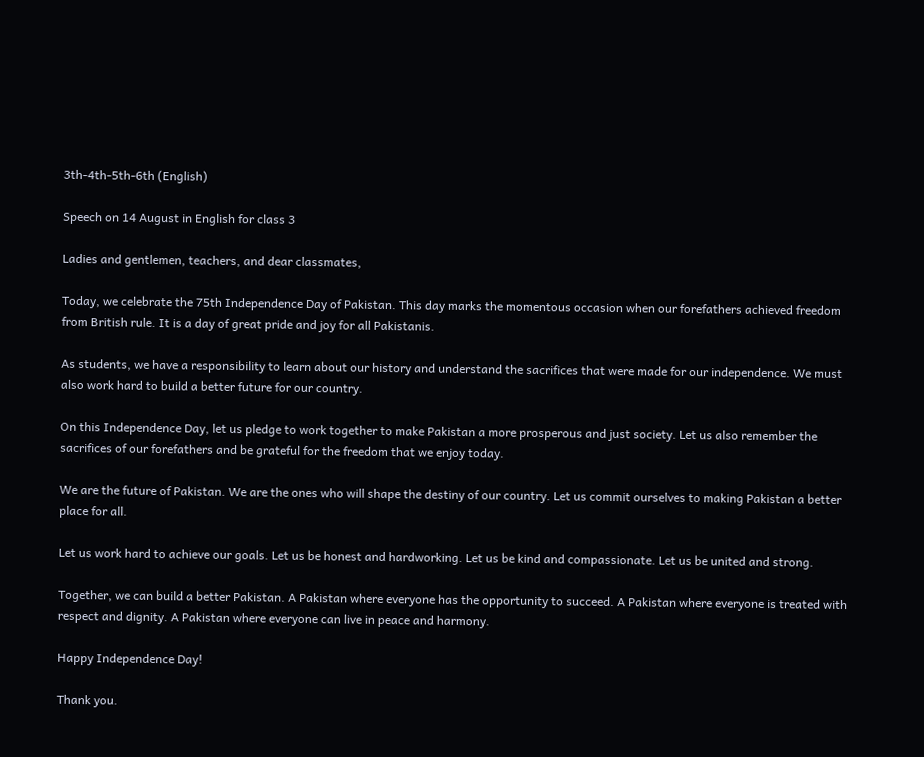3th-4th-5th-6th (English)

Speech on 14 August in English for class 3

Ladies and gentlemen, teachers, and dear classmates,

Today, we celebrate the 75th Independence Day of Pakistan. This day marks the momentous occasion when our forefathers achieved freedom from British rule. It is a day of great pride and joy for all Pakistanis.

As students, we have a responsibility to learn about our history and understand the sacrifices that were made for our independence. We must also work hard to build a better future for our country.

On this Independence Day, let us pledge to work together to make Pakistan a more prosperous and just society. Let us also remember the sacrifices of our forefathers and be grateful for the freedom that we enjoy today.

We are the future of Pakistan. We are the ones who will shape the destiny of our country. Let us commit ourselves to making Pakistan a better place for all.

Let us work hard to achieve our goals. Let us be honest and hardworking. Let us be kind and compassionate. Let us be united and strong.

Together, we can build a better Pakistan. A Pakistan where everyone has the opportunity to succeed. A Pakistan where everyone is treated with respect and dignity. A Pakistan where everyone can live in peace and harmony.

Happy Independence Day!

Thank you.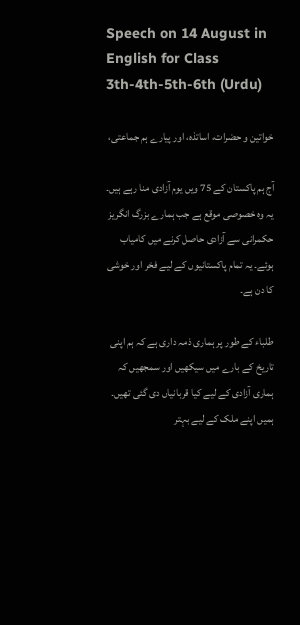Speech on 14 August in English for Class 3th-4th-5th-6th (Urdu)

خواتین و حضرات، اساتذہ، اور پیارے ہم جماعتی،

آج ہم پاکستان کے 75 ویں یوم آزادی منا رہے ہیں۔ یہ وہ خصوصی موقع ہے جب ہمارے بزرگ انگریز حکمرانی سے آزادی حاصل کرنے میں کامیاب ہوئے۔ یہ تمام پاکستانیوں کے لیے فخر اور خوشی کا دن ہے۔

طلباء کے طور پر ہماری ذمہ داری ہے کہ ہم اپنی تاریخ کے بارے میں سیکھیں اور سمجھیں کہ ہماری آزادی کے لیے کیا قربانیاں دی گئی تھیں۔ ہمیں اپنے ملک کے لیے بہتر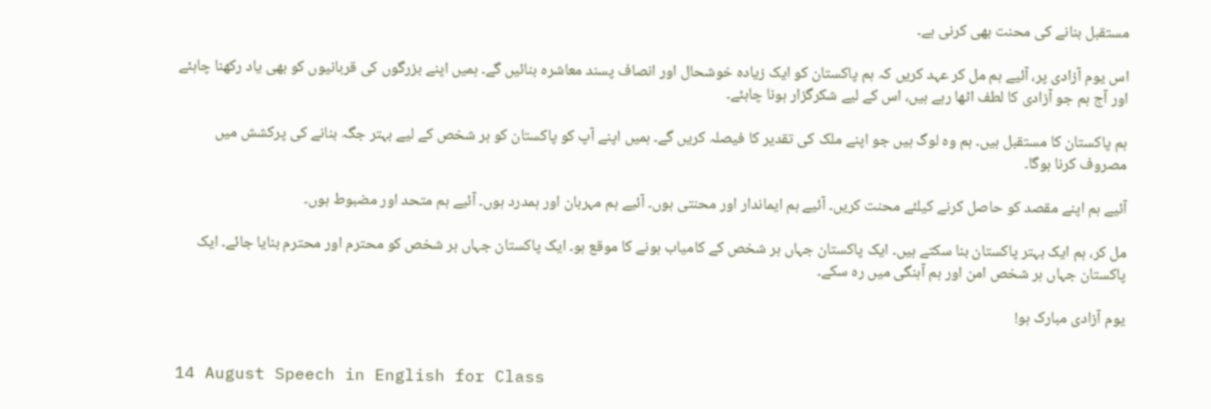مستقبل بنانے کی محنت بھی کرنی ہے۔

اس یوم آزادی پر، آئیے ہم مل کر عہد کریں کہ ہم پاکستان کو ایک زیادہ خوشحال اور انصاف پسند معاشرہ بنائیں گے۔ ہمیں اپنے بزرگوں کی قربانیوں کو بھی یاد رکھنا چاہئے اور آج ہم جو آزادی کا لطف اٹھا رہے ہیں، اس کے لیے شکرگزار ہونا چاہئے۔

ہم پاکستان کا مستقبل ہیں۔ ہم وہ لوگ ہیں جو اپنے ملک کی تقدیر کا فیصلہ کریں گے۔ ہمیں اپنے آپ کو پاکستان کو ہر شخص کے لیے بہتر جگہ بنانے کی پرکشش میں مصروف کرنا ہوگا۔

آئیے ہم اپنے مقصد کو حاصل کرنے کیلئے محنت کریں۔ آئیے ہم ایماندار اور محنتی ہوں۔ آئیے ہم مہربان اور ہمدرد ہوں۔ آئیے ہم متحد اور مضبوط ہوں۔

مل کر، ہم ایک بہتر پاکستان بنا سکتے ہیں۔ ایک پاکستان جہاں ہر شخص کے کامیاب ہونے کا موقع ہو۔ ایک پاکستان جہاں ہر شخص کو محترم اور محترم بنایا جائے۔ ایک پاکستان جہاں ہر شخص امن اور ہم آہنگی میں رہ سکے۔

یوم آزادی مبارک ہو!


14 August Speech in English for Class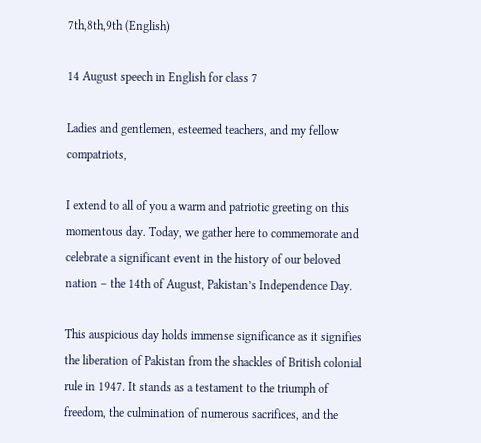7th,8th,9th (English)

14 August speech in English for class 7

Ladies and gentlemen, esteemed teachers, and my fellow compatriots,

I extend to all of you a warm and patriotic greeting on this momentous day. Today, we gather here to commemorate and celebrate a significant event in the history of our beloved nation – the 14th of August, Pakistan’s Independence Day.

This auspicious day holds immense significance as it signifies the liberation of Pakistan from the shackles of British colonial rule in 1947. It stands as a testament to the triumph of freedom, the culmination of numerous sacrifices, and the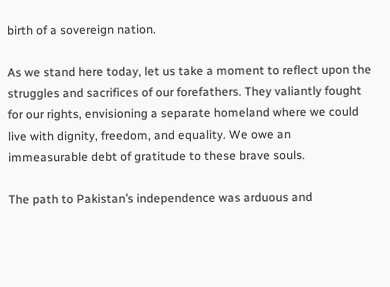birth of a sovereign nation.

As we stand here today, let us take a moment to reflect upon the struggles and sacrifices of our forefathers. They valiantly fought for our rights, envisioning a separate homeland where we could live with dignity, freedom, and equality. We owe an immeasurable debt of gratitude to these brave souls.

The path to Pakistan’s independence was arduous and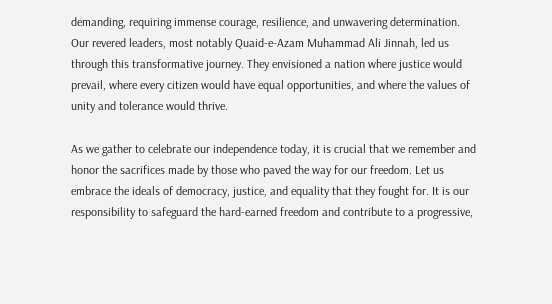demanding, requiring immense courage, resilience, and unwavering determination. Our revered leaders, most notably Quaid-e-Azam Muhammad Ali Jinnah, led us through this transformative journey. They envisioned a nation where justice would prevail, where every citizen would have equal opportunities, and where the values of unity and tolerance would thrive.

As we gather to celebrate our independence today, it is crucial that we remember and honor the sacrifices made by those who paved the way for our freedom. Let us embrace the ideals of democracy, justice, and equality that they fought for. It is our responsibility to safeguard the hard-earned freedom and contribute to a progressive,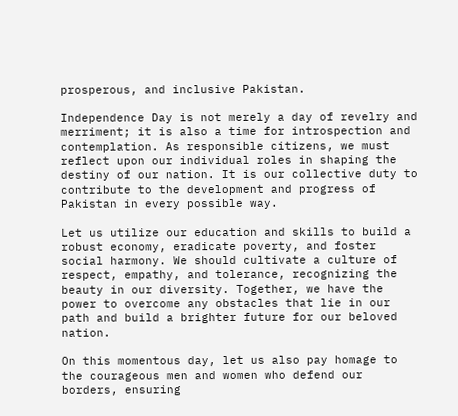prosperous, and inclusive Pakistan.

Independence Day is not merely a day of revelry and merriment; it is also a time for introspection and contemplation. As responsible citizens, we must reflect upon our individual roles in shaping the destiny of our nation. It is our collective duty to contribute to the development and progress of Pakistan in every possible way.

Let us utilize our education and skills to build a robust economy, eradicate poverty, and foster social harmony. We should cultivate a culture of respect, empathy, and tolerance, recognizing the beauty in our diversity. Together, we have the power to overcome any obstacles that lie in our path and build a brighter future for our beloved nation.

On this momentous day, let us also pay homage to the courageous men and women who defend our borders, ensuring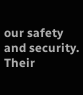our safety and security. Their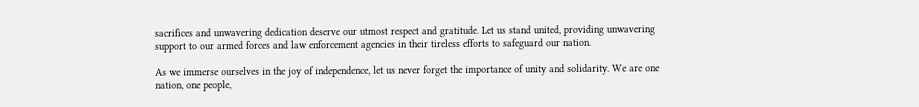sacrifices and unwavering dedication deserve our utmost respect and gratitude. Let us stand united, providing unwavering support to our armed forces and law enforcement agencies in their tireless efforts to safeguard our nation.

As we immerse ourselves in the joy of independence, let us never forget the importance of unity and solidarity. We are one nation, one people,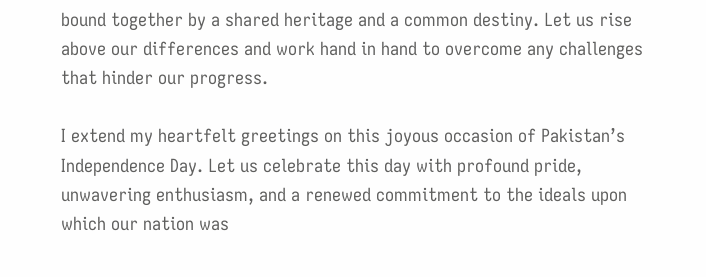bound together by a shared heritage and a common destiny. Let us rise above our differences and work hand in hand to overcome any challenges that hinder our progress.

I extend my heartfelt greetings on this joyous occasion of Pakistan’s Independence Day. Let us celebrate this day with profound pride, unwavering enthusiasm, and a renewed commitment to the ideals upon which our nation was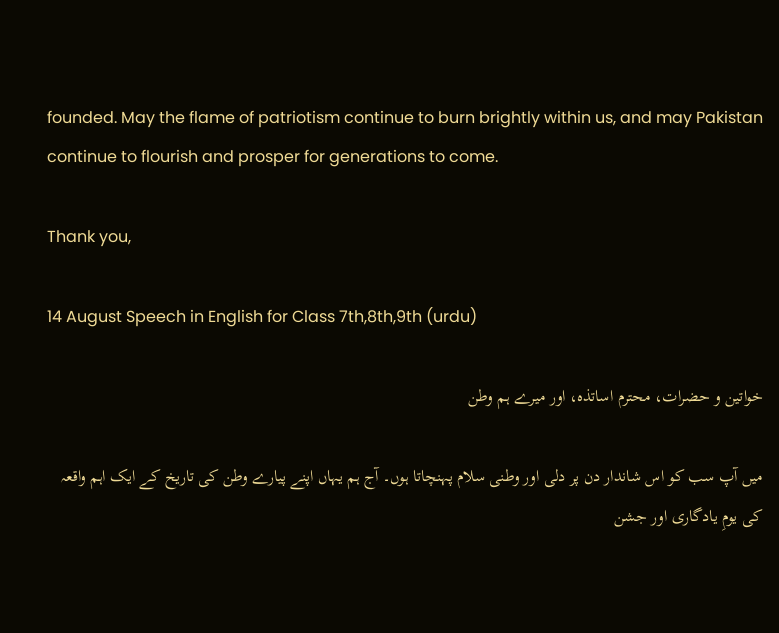founded. May the flame of patriotism continue to burn brightly within us, and may Pakistan continue to flourish and prosper for generations to come.

Thank you,

14 August Speech in English for Class 7th,8th,9th (urdu)

خواتین و حضرات، محترم اساتذہ، اور میرے ہم وطن

میں آپ سب کو اس شاندار دن پر دلی اور وطنی سلام پہنچاتا ہوں۔ آج ہم یہاں اپنے پیارے وطن کی تاریخ کے ایک اہم واقعہ کی یومِ یادگاری اور جشن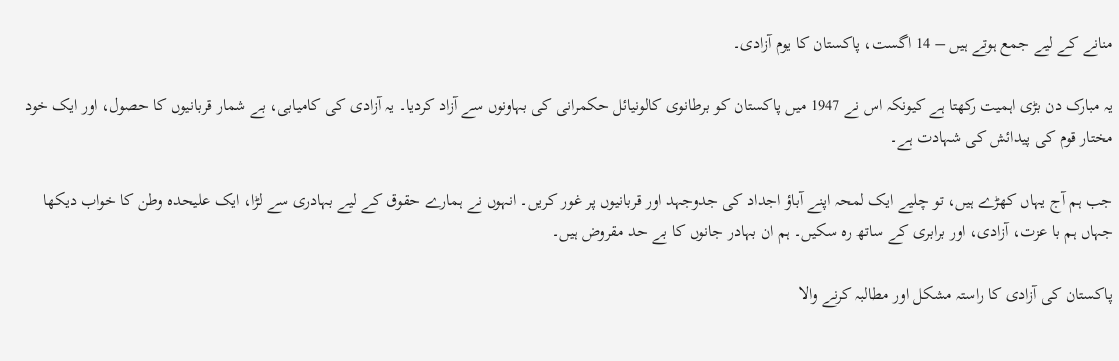منانے کے لیے جمع ہوتے ہیں – 14 اگست، پاکستان کا یوم آزادی۔

یہ مبارک دن بڑی اہمیت رکھتا ہے کیونکہ اس نے 1947 میں پاکستان کو برطانوی کالونیائل حکمرانی کی بہاونوں سے آزاد کردیا۔ یہ آزادی کی کامیابی، بے شمار قربانیوں کا حصول، اور ایک خود مختار قوم کی پیدائش کی شہادت ہے۔

جب ہم آج یہاں کھڑے ہیں، تو چلیے ایک لمحہ اپنے آباؤ اجداد کی جدوجہد اور قربانیوں پر غور کریں۔ انہوں نے ہمارے حقوق کے لیے بہادری سے لڑا، ایک علیحدہ وطن کا خواب دیکھا جہاں ہم با عزت، آزادی، اور برابری کے ساتھ رہ سکیں۔ ہم ان بہادر جانوں کا بے حد مقروض ہیں۔

پاکستان کی آزادی کا راستہ مشکل اور مطالبہ کرنے والا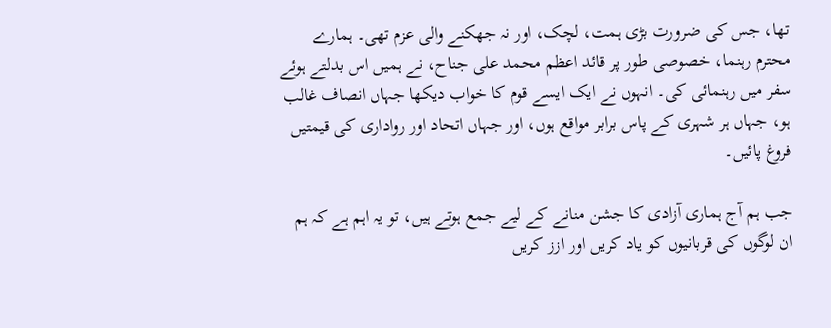تھا، جس کی ضرورت بڑی ہمت، لچک، اور نہ جھکنے والی عزم تھی۔ ہمارے محترم رہنما، خصوصی طور پر قائد اعظم محمد علی جناح، نے ہمیں اس بدلتے ہوئے سفر میں رہنمائی کی۔ انہوں نے ایک ایسے قوم کا خواب دیکھا جہاں انصاف غالب ہو، جہاں ہر شہری کے پاس برابر مواقع ہوں، اور جہاں اتحاد اور رواداری کی قیمتیں فروغ پائیں۔

جب ہم آج ہماری آزادی کا جشن منانے کے لیے جمع ہوتے ہیں، تو یہ اہم ہے کہ ہم ان لوگوں کی قربانیوں کو یاد کریں اور ازز کریں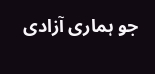جو ہماری آزادی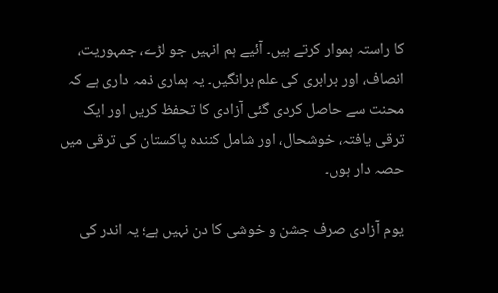کا راستہ ہموار کرتے ہیں۔ آئیے ہم انہیں جو لڑے، جمہوریت، انصاف، اور برابری کی علم برانگیں۔ یہ ہماری ذمہ داری ہے کہ محنت سے حاصل کردی گئی آزادی کا تحفظ کریں اور ایک ترقی یافتہ، خوشحال، اور شامل کنندہ پاکستان کی ترقی میں حصہ دار ہوں۔

یوم آزادی صرف جشن و خوشی کا دن نہیں ہے؛ یہ اندر کی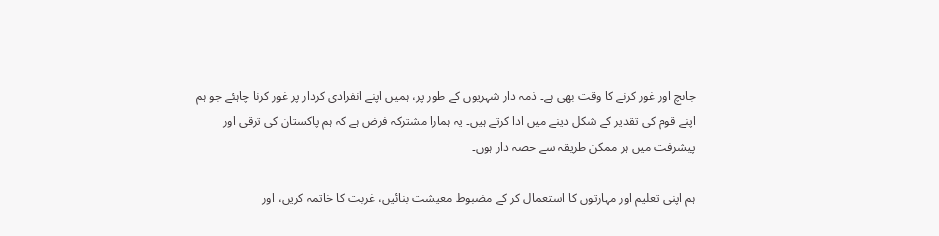جاںچ اور غور کرنے کا وقت بھی ہے۔ ذمہ دار شہریوں کے طور پر، ہمیں اپنے انفرادی کردار پر غور کرنا چاہئے جو ہم اپنے قوم کی تقدیر کے شکل دینے میں ادا کرتے ہیں۔ یہ ہمارا مشترکہ فرض ہے کہ ہم پاکستان کی ترقی اور پیشرفت میں ہر ممکن طریقہ سے حصہ دار ہوں۔

ہم اپنی تعلیم اور مہارتوں کا استعمال کر کے مضبوط معیشت بنائیں، غربت کا خاتمہ کریں، اور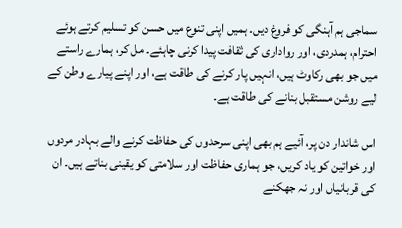سماجی ہم آہنگی کو فروغ دیں۔ ہمیں اپنی تنوع میں حسن کو تسلیم کرتے ہوئے احترام، ہمدردی، اور رواداری کی ثقافت پیدا کرنی چاہئے۔ مل کر، ہمارے راستے میں جو بھی رکاوٹ ہیں، انہیں پار کرنے کی طاقت ہے، اور اپنے پیارے وطن کے لیے روشن مستقبل بنانے کی طاقت ہے۔

اس شاندار دن پر، آئیے ہم بھی اپنی سرحدوں کی حفاظت کرنے والے بہادر مردوں اور خواتین کو یاد کریں، جو ہماری حفاظت اور سلامتی کو یقینی بناتے ہیں۔ ان کی قربانیاں اور نہ جھکنے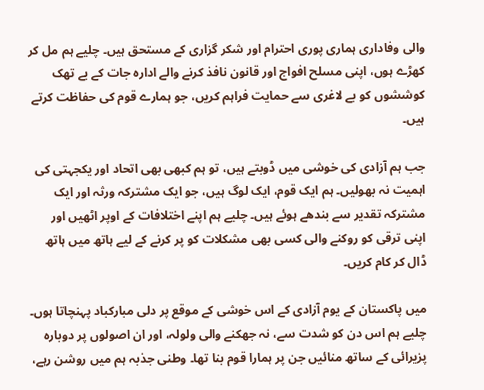والی وفاداری ہماری پوری احترام اور شکر گزاری کے مستحق ہیں۔ چلیے ہم مل کر کھڑے ہوں، اپنی مسلح افواج اور قانون نافذ کرنے والے ادارہ جات کے بے تھک کوششوں کو بے لاغری سے حمایت فراہم کریں، جو ہمارے قوم کی حفاظت کرتے ہیں۔

جب ہم آزادی کی خوشی میں ڈوبتے ہیں، تو ہم کبھی بھی اتحاد اور یکجہتی کی اہمیت نہ بھولیں۔ ہم ایک قوم، ایک لوگ ہیں، جو ایک مشترکہ ورثہ اور ایک مشترکہ تقدیر سے بندھے ہوئے ہیں۔ چلیے ہم اپنے اختلافات کے اوپر اٹھیں اور اپنی ترقی کو روکنے والی کسی بھی مشکلات کو پر کرنے کے لیے ہاتھ میں ہاتھ ڈال کر کام کریں۔

میں پاکستان کے یوم آزادی کے اس خوشی کے موقع پر دلی مبارکباد پہنچاتا ہوں۔ چلیے ہم اس دن کو شدت سے، نہ جھکنے والی ولولہ، اور ان اصولوں پر دوبارہ پزیرائی کے ساتھ منائیں جن پر ہمارا قوم بنا تھا۔ وطنی جذبہ ہم میں روشن رہے،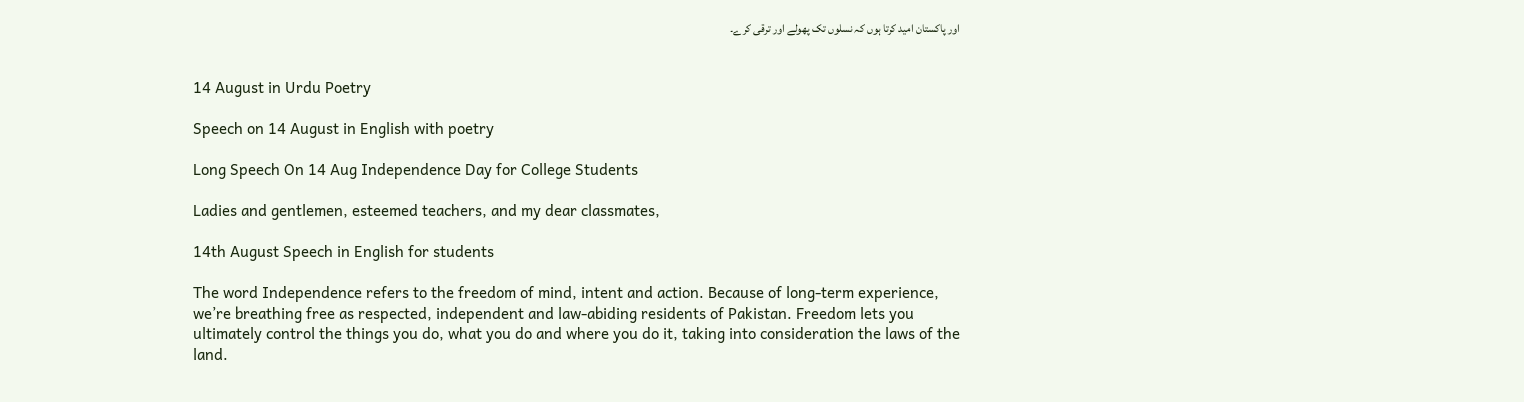اور پاکستان امید کرتا ہوں کہ نسلوں تک پھولے اور ترقی کرے۔


14 August in Urdu Poetry

Speech on 14 August in English with poetry

Long Speech On 14 Aug Independence Day for College Students

Ladies and gentlemen, esteemed teachers, and my dear classmates,

14th August Speech in English for students

The word Independence refers to the freedom of mind, intent and action. Because of long-term experience, we’re breathing free as respected, independent and law-abiding residents of Pakistan. Freedom lets you ultimately control the things you do, what you do and where you do it, taking into consideration the laws of the land.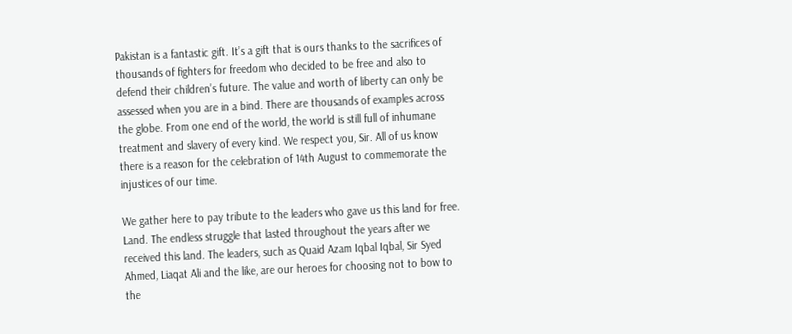Pakistan is a fantastic gift. It’s a gift that is ours thanks to the sacrifices of thousands of fighters for freedom who decided to be free and also to defend their children’s future. The value and worth of liberty can only be assessed when you are in a bind. There are thousands of examples across the globe. From one end of the world, the world is still full of inhumane treatment and slavery of every kind. We respect you, Sir. All of us know there is a reason for the celebration of 14th August to commemorate the injustices of our time.

We gather here to pay tribute to the leaders who gave us this land for free. Land. The endless struggle that lasted throughout the years after we received this land. The leaders, such as Quaid Azam Iqbal Iqbal, Sir Syed Ahmed, Liaqat Ali and the like, are our heroes for choosing not to bow to the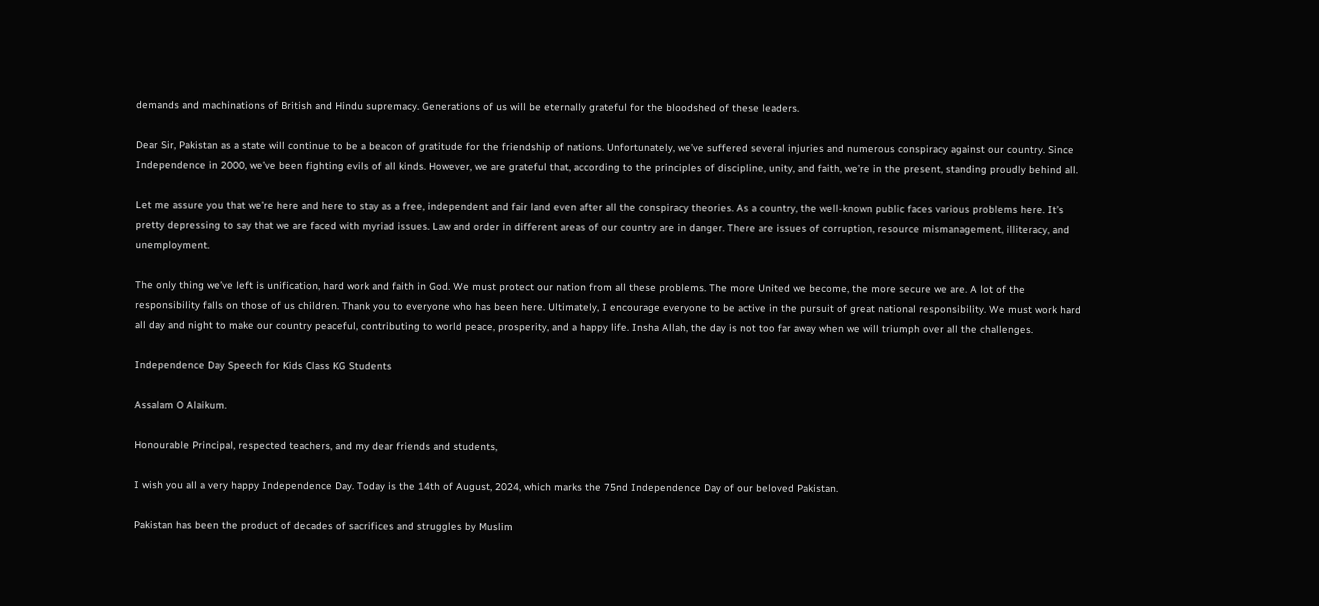demands and machinations of British and Hindu supremacy. Generations of us will be eternally grateful for the bloodshed of these leaders.

Dear Sir, Pakistan as a state will continue to be a beacon of gratitude for the friendship of nations. Unfortunately, we’ve suffered several injuries and numerous conspiracy against our country. Since Independence in 2000, we’ve been fighting evils of all kinds. However, we are grateful that, according to the principles of discipline, unity, and faith, we’re in the present, standing proudly behind all.

Let me assure you that we’re here and here to stay as a free, independent and fair land even after all the conspiracy theories. As a country, the well-known public faces various problems here. It’s pretty depressing to say that we are faced with myriad issues. Law and order in different areas of our country are in danger. There are issues of corruption, resource mismanagement, illiteracy, and unemployment.

The only thing we’ve left is unification, hard work and faith in God. We must protect our nation from all these problems. The more United we become, the more secure we are. A lot of the responsibility falls on those of us children. Thank you to everyone who has been here. Ultimately, I encourage everyone to be active in the pursuit of great national responsibility. We must work hard all day and night to make our country peaceful, contributing to world peace, prosperity, and a happy life. Insha Allah, the day is not too far away when we will triumph over all the challenges.

Independence Day Speech for Kids Class KG Students

Assalam O Alaikum.

Honourable Principal, respected teachers, and my dear friends and students,

I wish you all a very happy Independence Day. Today is the 14th of August, 2024, which marks the 75nd Independence Day of our beloved Pakistan.

Pakistan has been the product of decades of sacrifices and struggles by Muslim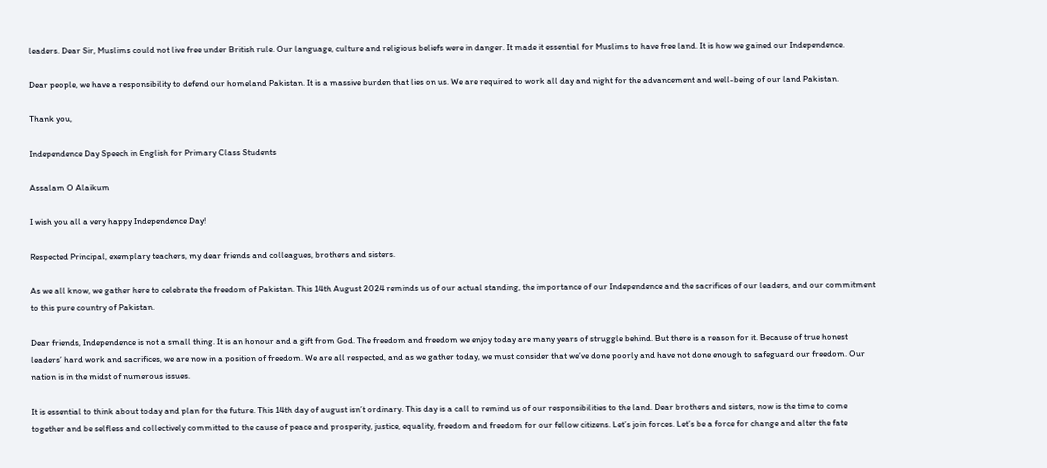leaders. Dear Sir, Muslims could not live free under British rule. Our language, culture and religious beliefs were in danger. It made it essential for Muslims to have free land. It is how we gained our Independence.

Dear people, we have a responsibility to defend our homeland Pakistan. It is a massive burden that lies on us. We are required to work all day and night for the advancement and well-being of our land Pakistan.

Thank you,

Independence Day Speech in English for Primary Class Students

Assalam O Alaikum

I wish you all a very happy Independence Day!

Respected Principal, exemplary teachers, my dear friends and colleagues, brothers and sisters.

As we all know, we gather here to celebrate the freedom of Pakistan. This 14th August 2024 reminds us of our actual standing, the importance of our Independence and the sacrifices of our leaders, and our commitment to this pure country of Pakistan.

Dear friends, Independence is not a small thing. It is an honour and a gift from God. The freedom and freedom we enjoy today are many years of struggle behind. But there is a reason for it. Because of true honest leaders’ hard work and sacrifices, we are now in a position of freedom. We are all respected, and as we gather today, we must consider that we’ve done poorly and have not done enough to safeguard our freedom. Our nation is in the midst of numerous issues.

It is essential to think about today and plan for the future. This 14th day of august isn’t ordinary. This day is a call to remind us of our responsibilities to the land. Dear brothers and sisters, now is the time to come together and be selfless and collectively committed to the cause of peace and prosperity, justice, equality, freedom and freedom for our fellow citizens. Let’s join forces. Let’s be a force for change and alter the fate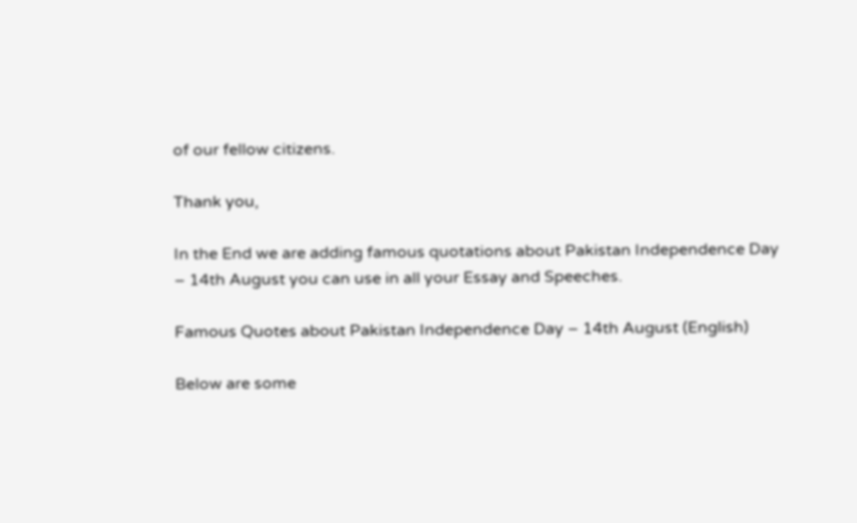of our fellow citizens.

Thank you,

In the End we are adding famous quotations about Pakistan Independence Day – 14th August you can use in all your Essay and Speeches.

Famous Quotes about Pakistan Independence Day – 14th August (English)

Below are some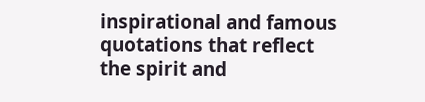inspirational and famous quotations that reflect the spirit and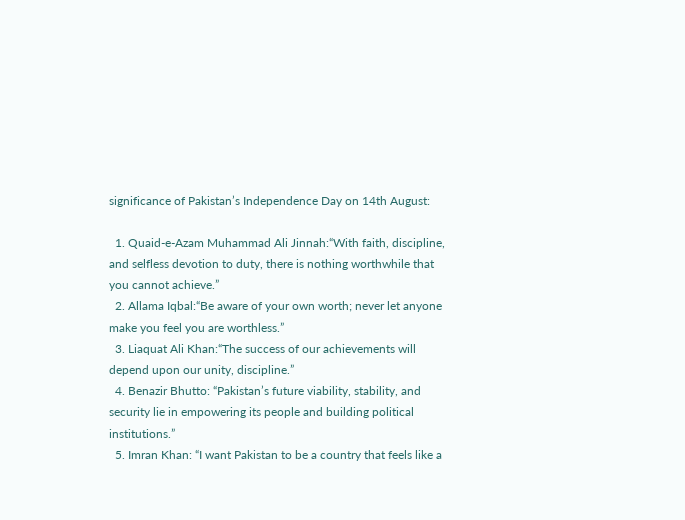significance of Pakistan’s Independence Day on 14th August:

  1. Quaid-e-Azam Muhammad Ali Jinnah:“With faith, discipline, and selfless devotion to duty, there is nothing worthwhile that you cannot achieve.”
  2. Allama Iqbal:“Be aware of your own worth; never let anyone make you feel you are worthless.”
  3. Liaquat Ali Khan:“The success of our achievements will depend upon our unity, discipline.”
  4. Benazir Bhutto: “Pakistan’s future viability, stability, and security lie in empowering its people and building political institutions.”
  5. Imran Khan: “I want Pakistan to be a country that feels like a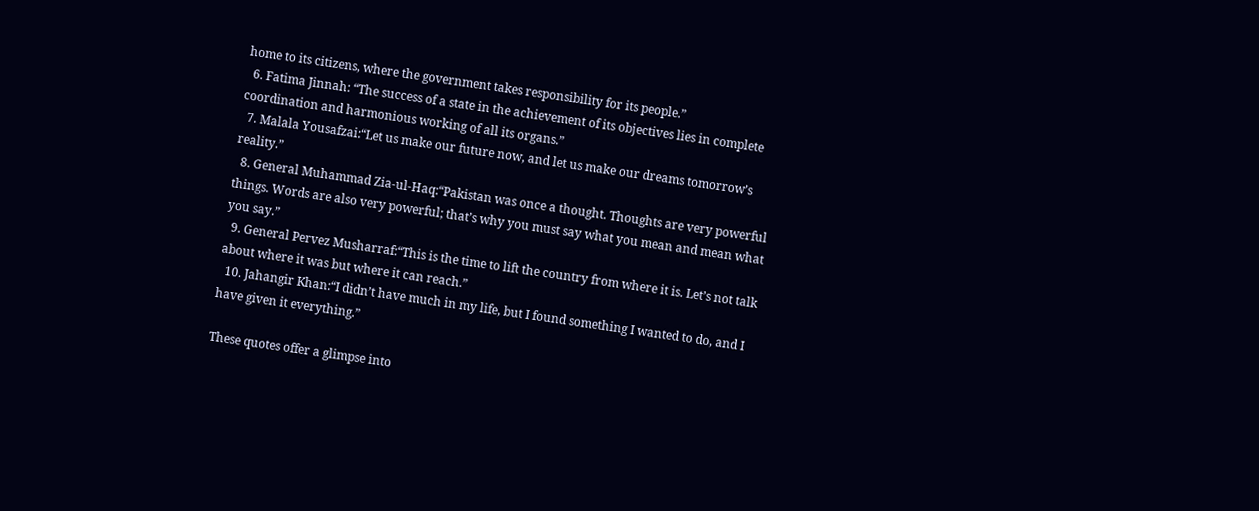home to its citizens, where the government takes responsibility for its people.”
  6. Fatima Jinnah: “The success of a state in the achievement of its objectives lies in complete coordination and harmonious working of all its organs.”
  7. Malala Yousafzai:“Let us make our future now, and let us make our dreams tomorrow’s reality.”
  8. General Muhammad Zia-ul-Haq:“Pakistan was once a thought. Thoughts are very powerful things. Words are also very powerful; that’s why you must say what you mean and mean what you say.”
  9. General Pervez Musharraf:“This is the time to lift the country from where it is. Let’s not talk about where it was but where it can reach.”
  10. Jahangir Khan:“I didn’t have much in my life, but I found something I wanted to do, and I have given it everything.”

These quotes offer a glimpse into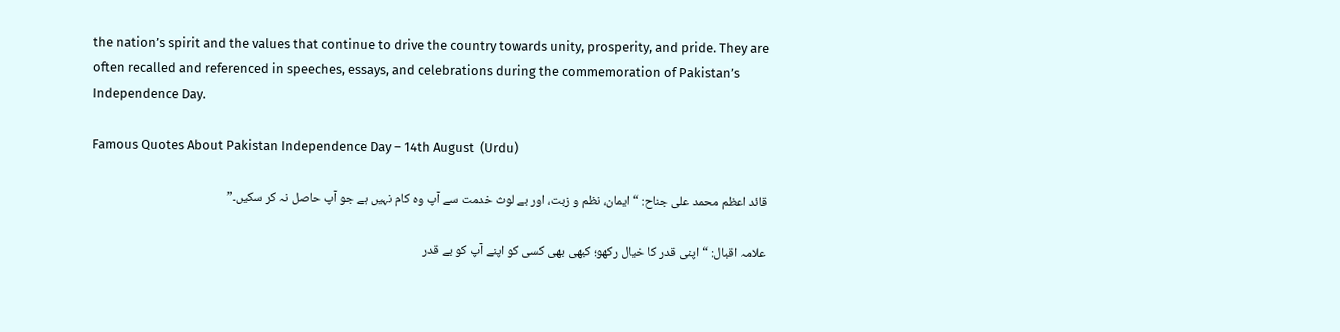the nation’s spirit and the values that continue to drive the country towards unity, prosperity, and pride. They are often recalled and referenced in speeches, essays, and celebrations during the commemoration of Pakistan’s Independence Day.

Famous Quotes About Pakistan Independence Day – 14th August  (Urdu)

قائد اعظم محمد علی جناح: “ایمان، نظم و زبت، اور بے لوث خدمت سے آپ وہ کام نہیں ہے جو آپ حاصل نہ کر سکیں۔”

علامہ اقبال: “اپنی قدر کا خیال رکھو؛ کبھی بھی کسی کو اپنے آپ کو بے قدر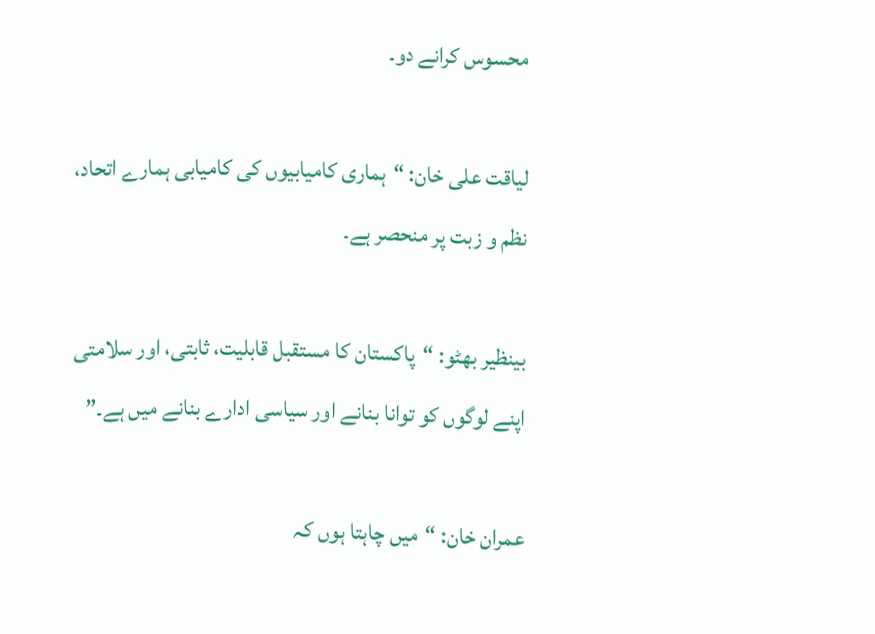محسوس کرانے دو۔

لیاقت علی خان: “ہماری کامیابیوں کی کامیابی ہمارے اتحاد، نظم و زبت پر منحصر ہے۔

بینظیر بھٹو: “پاکستان کا مستقبل قابلیت، ثابتی، اور سلامتی اپنے لوگوں کو توانا بنانے اور سیاسی ادارے بنانے میں ہے۔”

عمران خان: “میں چاہتا ہوں کہ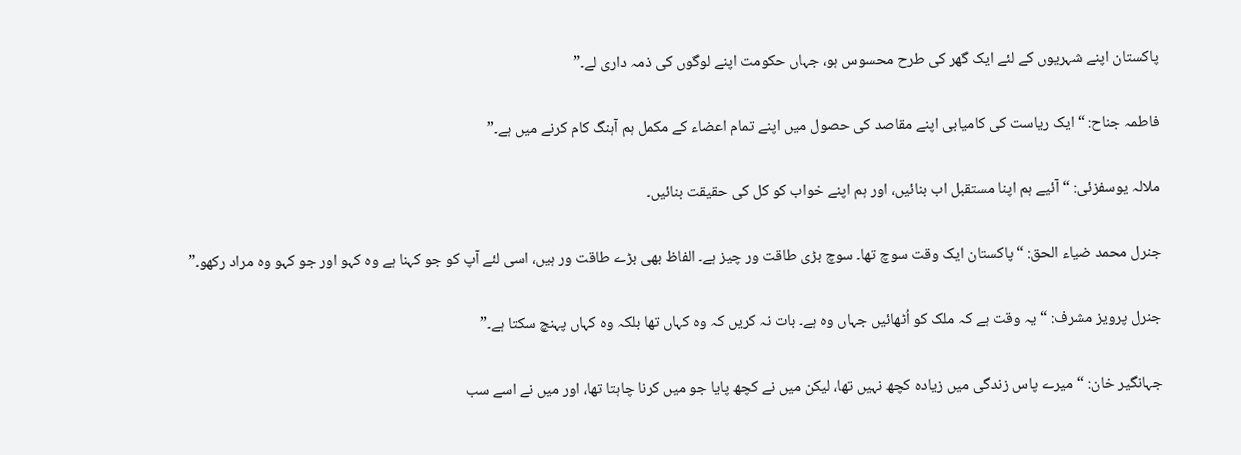پاکستان اپنے شہریوں کے لئے ایک گھر کی طرح محسوس ہو، جہاں حکومت اپنے لوگوں کی ذمہ داری لے۔”

فاطمہ جناح: “ایک ریاست کی کامیابی اپنے مقاصد کی حصول میں اپنے تمام اعضاء کے مکمل ہم آہنگ کام کرنے میں ہے۔”

ملالہ یوسفزئی: “آئیے ہم اپنا مستقبل اب بنائیں، اور ہم اپنے خواب کو کل کی حقیقت بنائیں۔

جنرل محمد ضیاء الحق: “پاکستان ایک وقت سوچ تھا۔ سوچ بڑی طاقت ور چیز ہے۔ الفاظ بھی بڑے طاقت ور ہیں، اسی لئے آپ کو جو کہنا ہے وہ کہو اور جو کہو وہ مراد رکھو۔”

جنرل پرویز مشرف: “یہ وقت ہے کہ ملک کو اُٹھائیں جہاں وہ ہے۔ بات نہ کریں کہ وہ کہاں تھا بلکہ وہ کہاں پہنچ سکتا ہے۔”

جہانگیر خان: “میرے پاس زندگی میں زیادہ کچھ نہیں تھا، لیکن میں نے کچھ پایا جو میں کرنا چاہتا تھا، اور میں نے اسے سب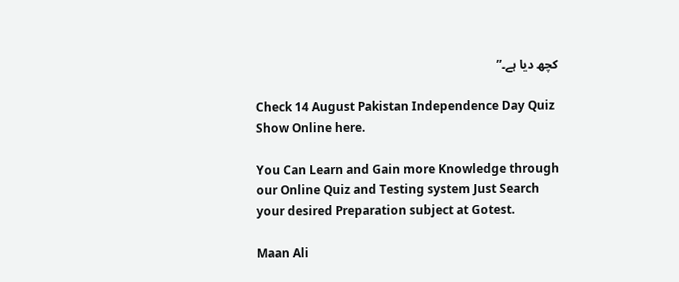کچھ دیا ہے۔”

Check 14 August Pakistan Independence Day Quiz Show Online here.

You Can Learn and Gain more Knowledge through our Online Quiz and Testing system Just Search your desired Preparation subject at Gotest.

Maan Ali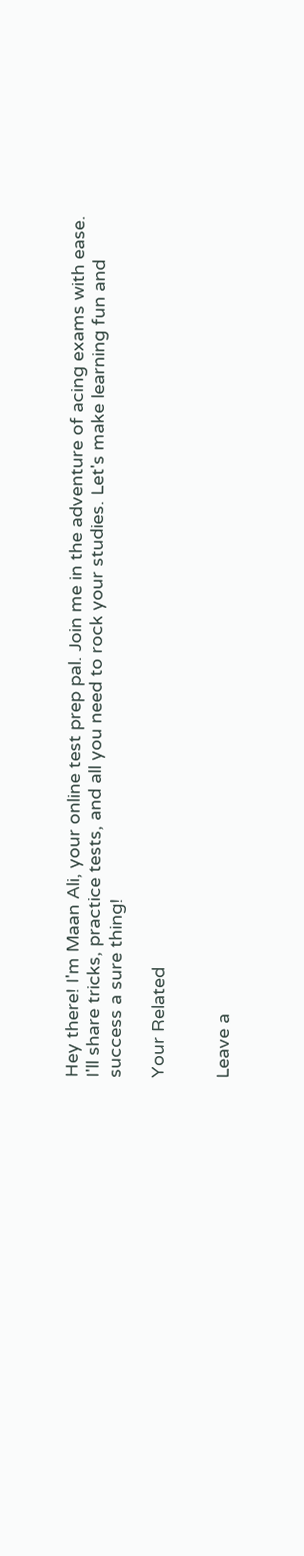Hey there! I'm Maan Ali, your online test prep pal. Join me in the adventure of acing exams with ease. I'll share tricks, practice tests, and all you need to rock your studies. Let's make learning fun and success a sure thing!

Your Related


Leave a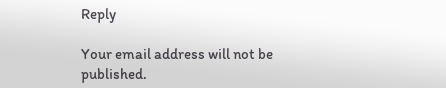Reply

Your email address will not be published.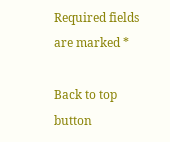Required fields are marked *

Back to top button